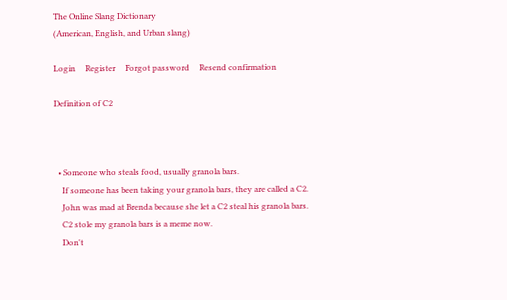The Online Slang Dictionary
(American, English, and Urban slang)

Login     Register     Forgot password     Resend confirmation

Definition of C2



  • Someone who steals food, usually granola bars.
    If someone has been taking your granola bars, they are called a C2.
    John was mad at Brenda because she let a C2 steal his granola bars.
    C2 stole my granola bars is a meme now.
    Don't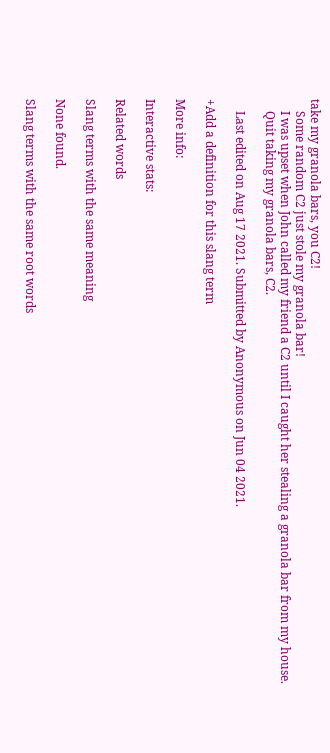take my granola bars, you C2!
    Some random C2 just stole my granola bar!
    I was upset when John called my friend a C2 until I caught her stealing a granola bar from my house.
    Quit taking my granola bars, C2.

    Last edited on Aug 17 2021. Submitted by Anonymous on Jun 04 2021.

+Add a definition for this slang term

More info:

Interactive stats:

Related words

Slang terms with the same meaning

None found.

Slang terms with the same root words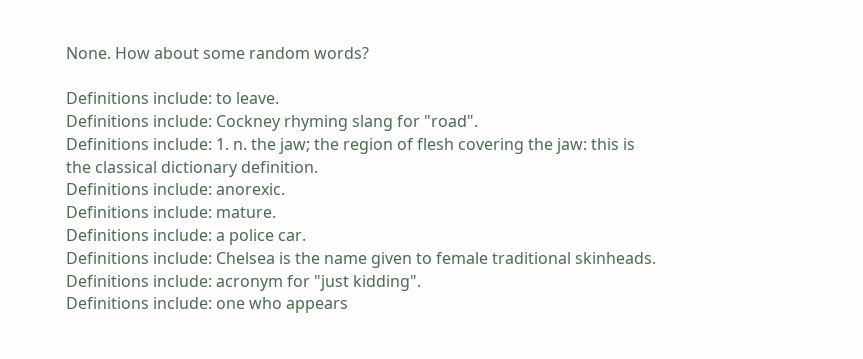None. How about some random words?

Definitions include: to leave.
Definitions include: Cockney rhyming slang for "road".
Definitions include: 1. n. the jaw; the region of flesh covering the jaw: this is the classical dictionary definition.
Definitions include: anorexic.
Definitions include: mature.
Definitions include: a police car.
Definitions include: Chelsea is the name given to female traditional skinheads.
Definitions include: acronym for "just kidding".
Definitions include: one who appears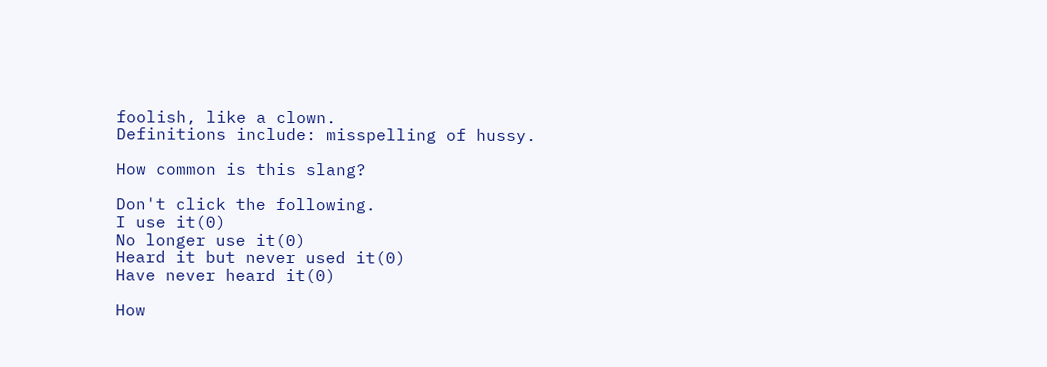foolish, like a clown.
Definitions include: misspelling of hussy.

How common is this slang?

Don't click the following.
I use it(0)
No longer use it(0)
Heard it but never used it(0)
Have never heard it(0)

How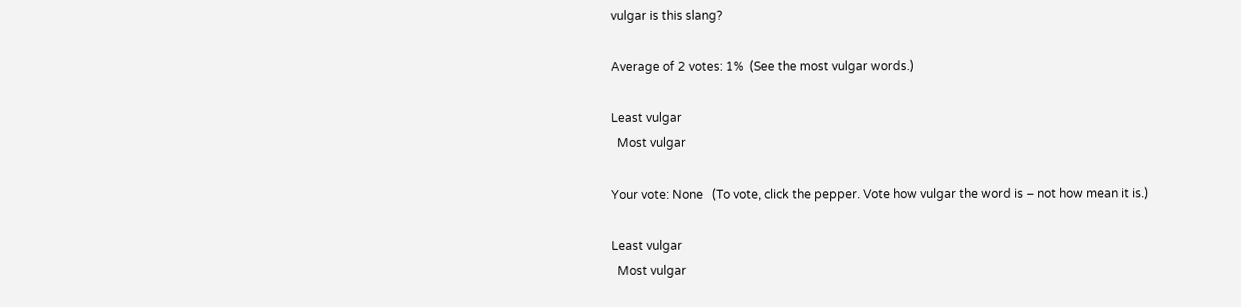vulgar is this slang?

Average of 2 votes: 1%  (See the most vulgar words.)

Least vulgar
  Most vulgar

Your vote: None   (To vote, click the pepper. Vote how vulgar the word is – not how mean it is.)

Least vulgar
  Most vulgar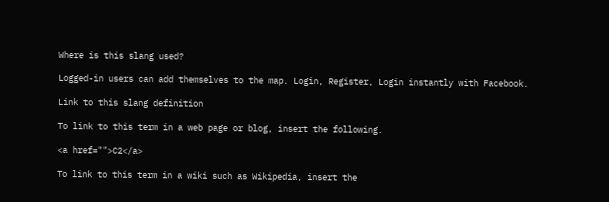Where is this slang used?

Logged-in users can add themselves to the map. Login, Register, Login instantly with Facebook.

Link to this slang definition

To link to this term in a web page or blog, insert the following.

<a href="">C2</a>

To link to this term in a wiki such as Wikipedia, insert the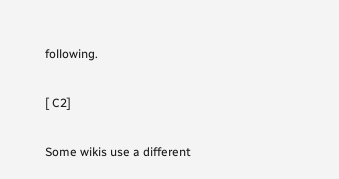following.

[ C2]

Some wikis use a different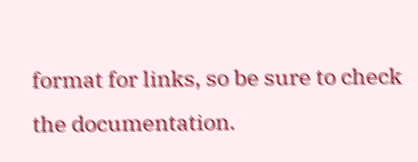format for links, so be sure to check the documentation.